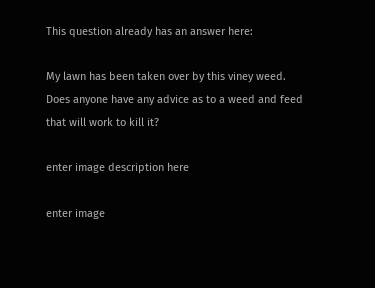This question already has an answer here:

My lawn has been taken over by this viney weed. Does anyone have any advice as to a weed and feed that will work to kill it?

enter image description here

enter image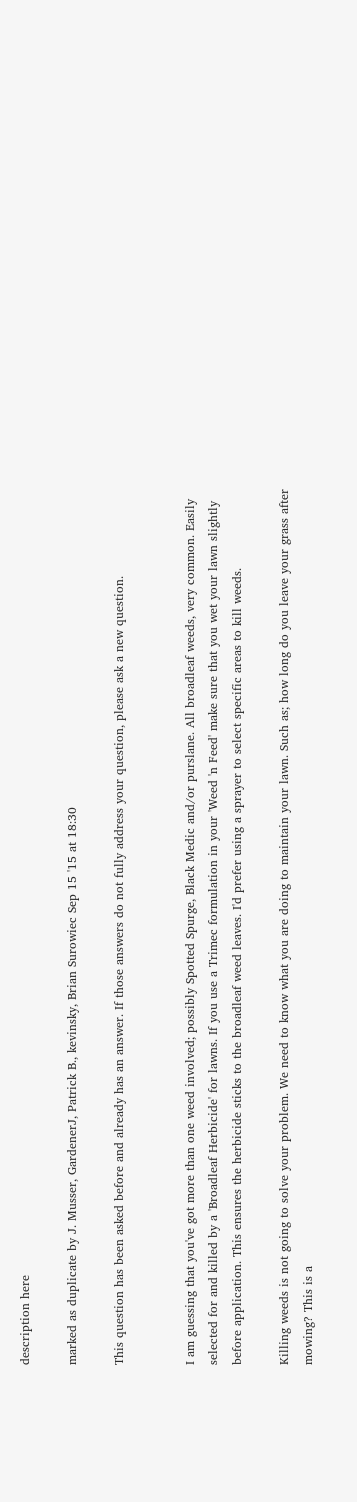description here

marked as duplicate by J. Musser, GardenerJ, Patrick B., kevinsky, Brian Surowiec Sep 15 '15 at 18:30

This question has been asked before and already has an answer. If those answers do not fully address your question, please ask a new question.


I am guessing that you've got more than one weed involved; possibly Spotted Spurge, Black Medic and/or purslane. All broadleaf weeds, very common. Easily selected for and killed by a 'Broadleaf Herbicide' for lawns. If you use a Trimec formulation in your 'Weed 'n Feed' make sure that you wet your lawn slightly before application. This ensures the herbicide sticks to the broadleaf weed leaves. I'd prefer using a sprayer to select specific areas to kill weeds.

Killing weeds is not going to solve your problem. We need to know what you are doing to maintain your lawn. Such as; how long do you leave your grass after mowing? This is a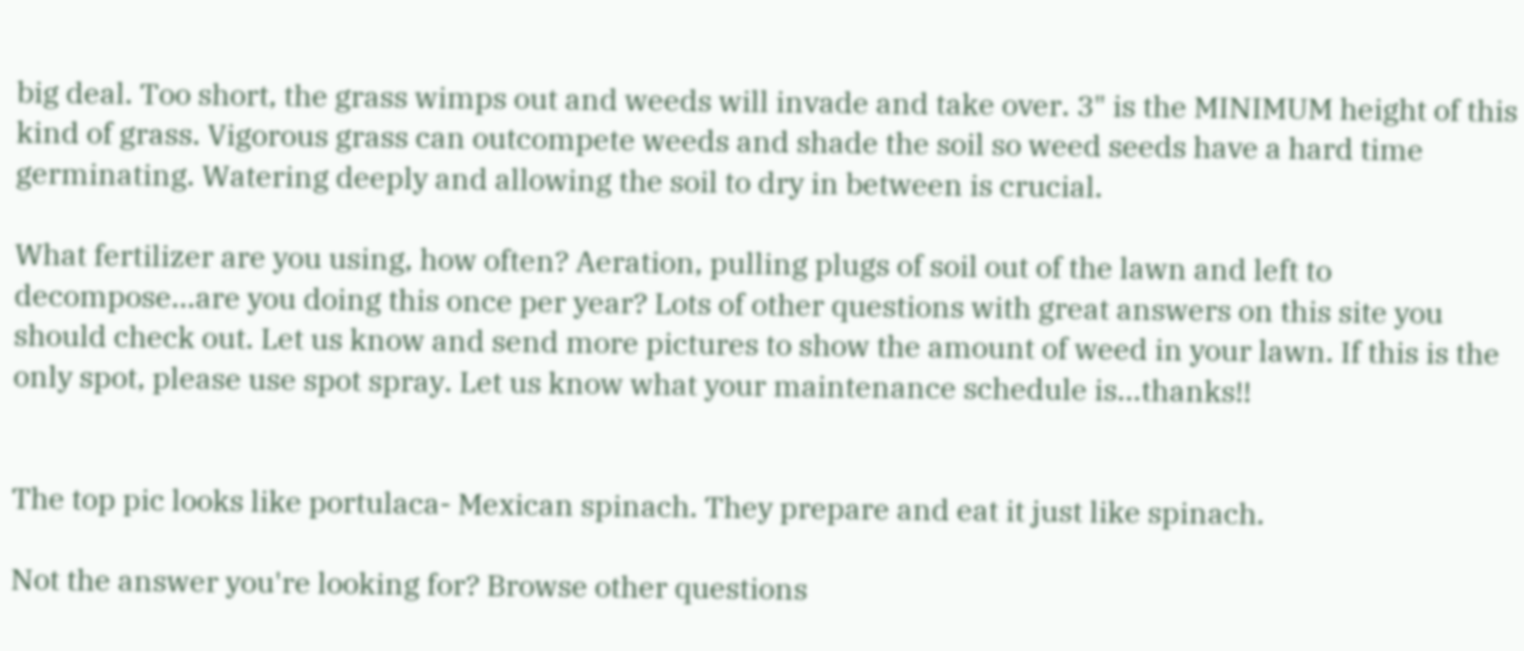big deal. Too short, the grass wimps out and weeds will invade and take over. 3" is the MINIMUM height of this kind of grass. Vigorous grass can outcompete weeds and shade the soil so weed seeds have a hard time germinating. Watering deeply and allowing the soil to dry in between is crucial.

What fertilizer are you using, how often? Aeration, pulling plugs of soil out of the lawn and left to decompose...are you doing this once per year? Lots of other questions with great answers on this site you should check out. Let us know and send more pictures to show the amount of weed in your lawn. If this is the only spot, please use spot spray. Let us know what your maintenance schedule is...thanks!!


The top pic looks like portulaca- Mexican spinach. They prepare and eat it just like spinach.

Not the answer you're looking for? Browse other questions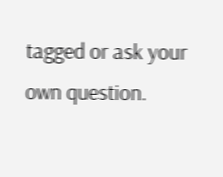tagged or ask your own question.